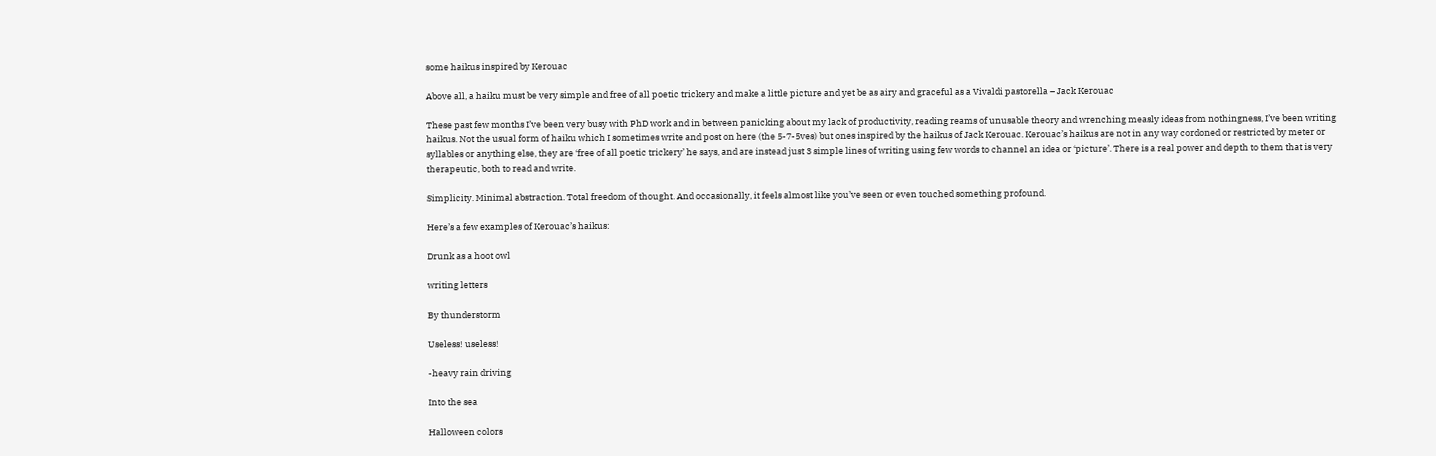some haikus inspired by Kerouac

Above all, a haiku must be very simple and free of all poetic trickery and make a little picture and yet be as airy and graceful as a Vivaldi pastorella – Jack Kerouac

These past few months I’ve been very busy with PhD work and in between panicking about my lack of productivity, reading reams of unusable theory and wrenching measly ideas from nothingness, I’ve been writing haikus. Not the usual form of haiku which I sometimes write and post on here (the 5-7-5ves) but ones inspired by the haikus of Jack Kerouac. Kerouac’s haikus are not in any way cordoned or restricted by meter or syllables or anything else, they are ‘free of all poetic trickery’ he says, and are instead just 3 simple lines of writing using few words to channel an idea or ‘picture’. There is a real power and depth to them that is very therapeutic, both to read and write.

Simplicity. Minimal abstraction. Total freedom of thought. And occasionally, it feels almost like you’ve seen or even touched something profound.

Here’s a few examples of Kerouac’s haikus:

Drunk as a hoot owl

writing letters

By thunderstorm

Useless! useless!

-heavy rain driving

Into the sea

Halloween colors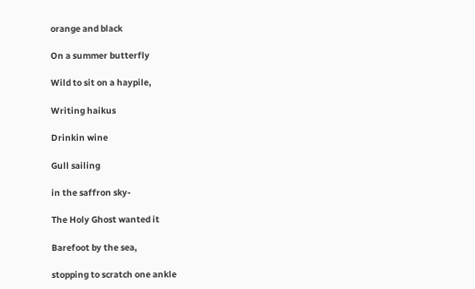orange and black

On a summer butterfly

Wild to sit on a haypile,

Writing haikus

Drinkin wine

Gull sailing

in the saffron sky-

The Holy Ghost wanted it

Barefoot by the sea,

stopping to scratch one ankle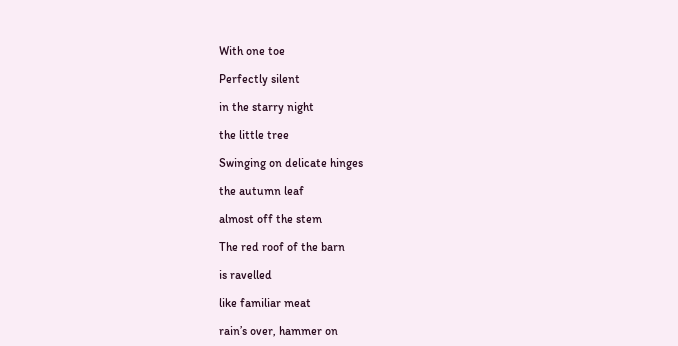With one toe

Perfectly silent

in the starry night

the little tree

Swinging on delicate hinges

the autumn leaf

almost off the stem

The red roof of the barn

is ravelled

like familiar meat

rain’s over, hammer on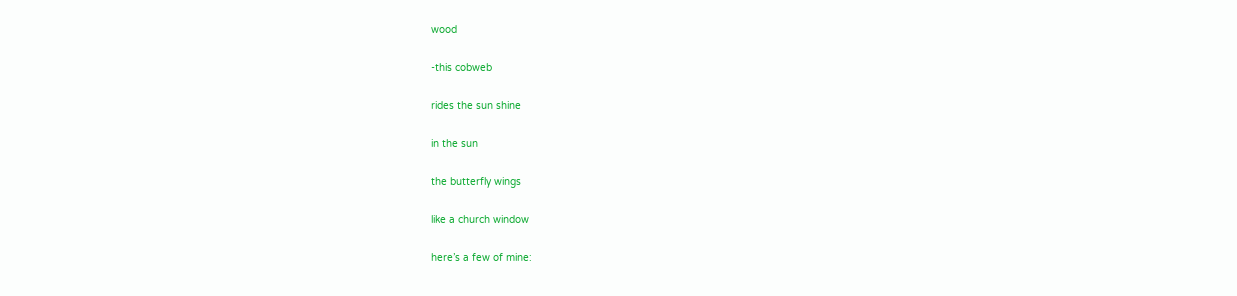wood

-this cobweb

rides the sun shine

in the sun

the butterfly wings

like a church window

here’s a few of mine: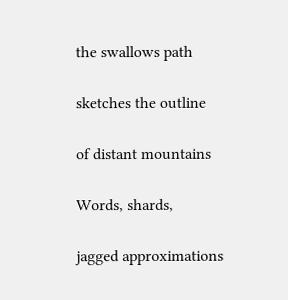the swallows path

sketches the outline

of distant mountains

Words, shards,

jagged approximations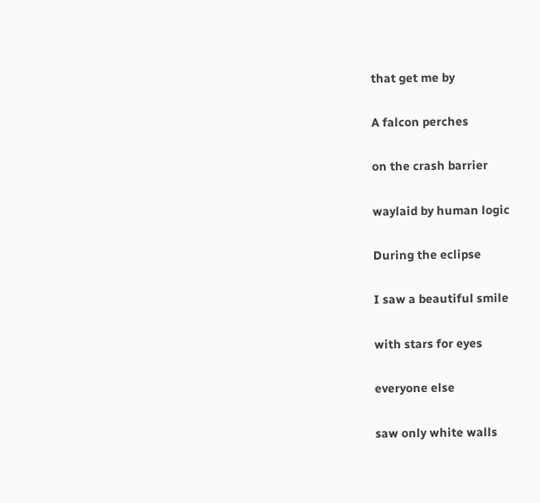that get me by

A falcon perches

on the crash barrier

waylaid by human logic

During the eclipse

I saw a beautiful smile

with stars for eyes

everyone else

saw only white walls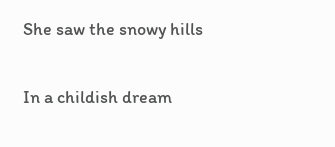She saw the snowy hills

In a childish dream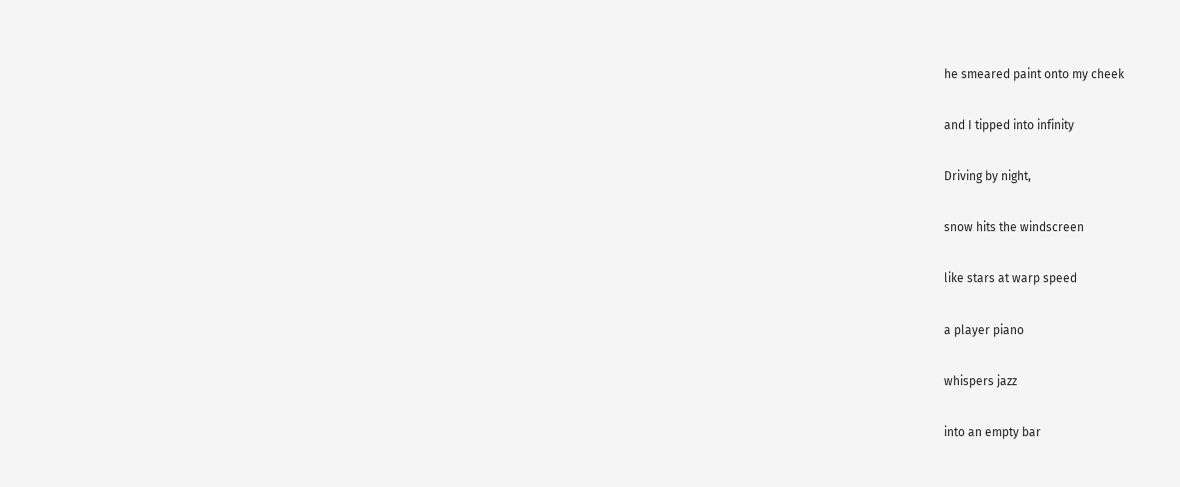he smeared paint onto my cheek

and I tipped into infinity

Driving by night,

snow hits the windscreen

like stars at warp speed

a player piano

whispers jazz

into an empty bar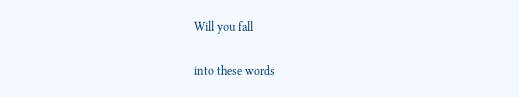Will you fall

into these words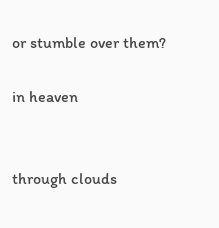or stumble over them?

in heaven


through clouds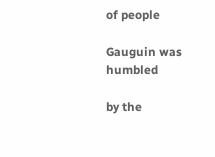of people

Gauguin was humbled

by the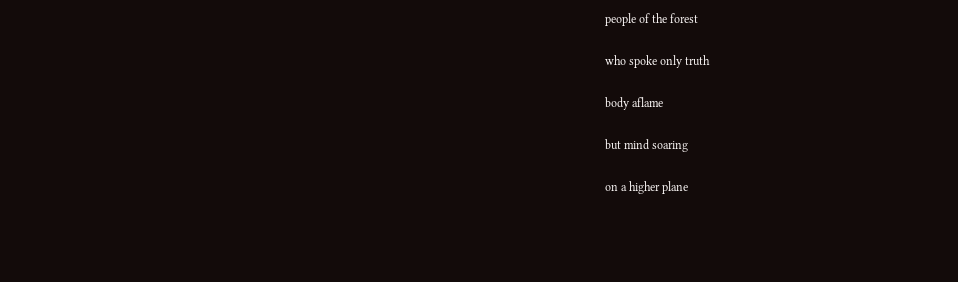people of the forest

who spoke only truth

body aflame

but mind soaring

on a higher plane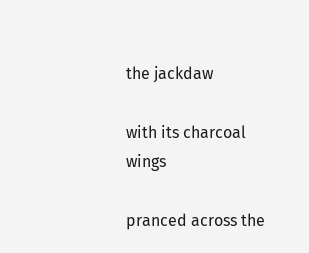the jackdaw

with its charcoal wings

pranced across the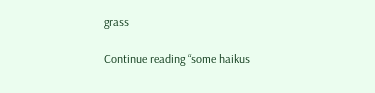grass

Continue reading “some haikus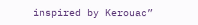inspired by Kerouac”